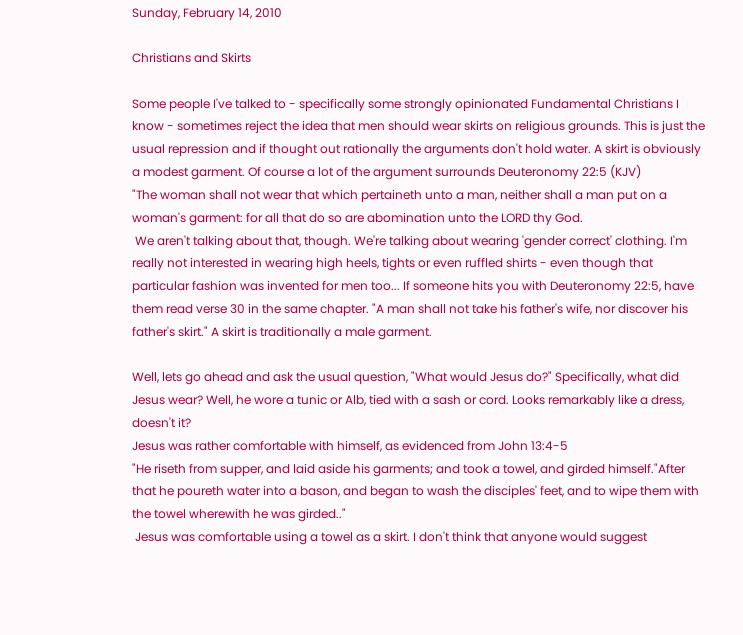Sunday, February 14, 2010

Christians and Skirts

Some people I've talked to - specifically some strongly opinionated Fundamental Christians I know - sometimes reject the idea that men should wear skirts on religious grounds. This is just the usual repression and if thought out rationally the arguments don't hold water. A skirt is obviously a modest garment. Of course a lot of the argument surrounds Deuteronomy 22:5 (KJV)
"The woman shall not wear that which pertaineth unto a man, neither shall a man put on a woman's garment: for all that do so are abomination unto the LORD thy God.
 We aren't talking about that, though. We're talking about wearing 'gender correct' clothing. I'm really not interested in wearing high heels, tights or even ruffled shirts - even though that particular fashion was invented for men too... If someone hits you with Deuteronomy 22:5, have them read verse 30 in the same chapter. "A man shall not take his father's wife, nor discover his father's skirt." A skirt is traditionally a male garment.

Well, lets go ahead and ask the usual question, "What would Jesus do?" Specifically, what did Jesus wear? Well, he wore a tunic or Alb, tied with a sash or cord. Looks remarkably like a dress, doesn't it?
Jesus was rather comfortable with himself, as evidenced from John 13:4-5
"He riseth from supper, and laid aside his garments; and took a towel, and girded himself."After that he poureth water into a bason, and began to wash the disciples' feet, and to wipe them with the towel wherewith he was girded.."
 Jesus was comfortable using a towel as a skirt. I don't think that anyone would suggest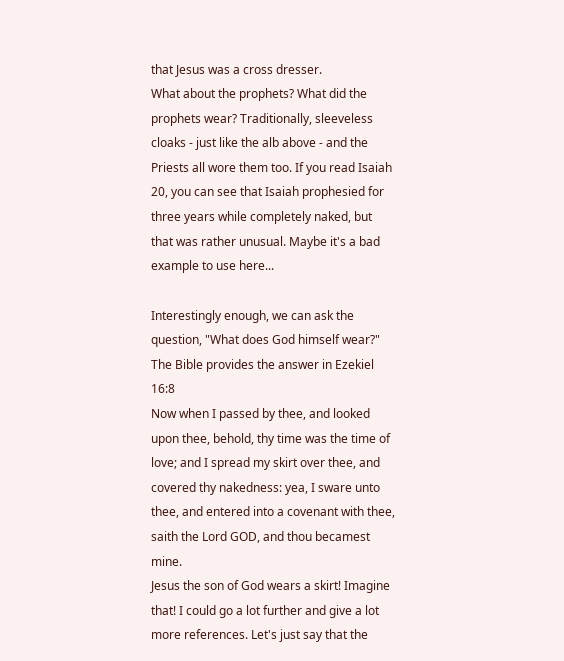that Jesus was a cross dresser.
What about the prophets? What did the prophets wear? Traditionally, sleeveless cloaks - just like the alb above - and the Priests all wore them too. If you read Isaiah 20, you can see that Isaiah prophesied for three years while completely naked, but that was rather unusual. Maybe it's a bad example to use here...

Interestingly enough, we can ask the question, "What does God himself wear?" The Bible provides the answer in Ezekiel 16:8
Now when I passed by thee, and looked upon thee, behold, thy time was the time of love; and I spread my skirt over thee, and covered thy nakedness: yea, I sware unto thee, and entered into a covenant with thee, saith the Lord GOD, and thou becamest mine.
Jesus the son of God wears a skirt! Imagine that! I could go a lot further and give a lot more references. Let's just say that the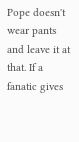Pope doesn't wear pants and leave it at that. If a fanatic gives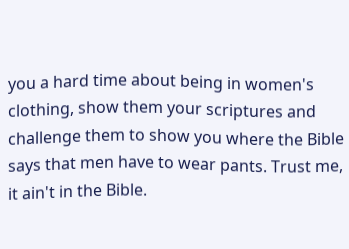you a hard time about being in women's clothing, show them your scriptures and challenge them to show you where the Bible says that men have to wear pants. Trust me, it ain't in the Bible.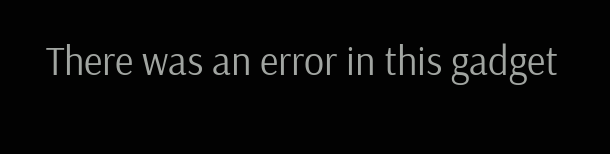There was an error in this gadget